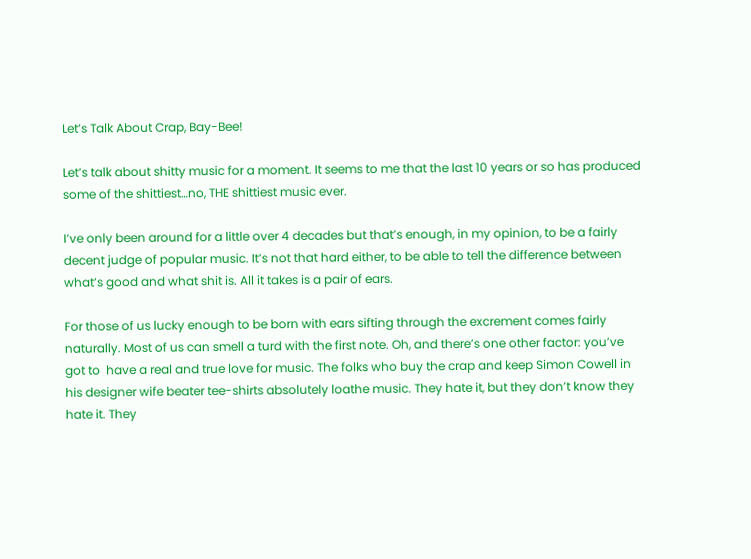Let’s Talk About Crap, Bay-Bee!

Let’s talk about shitty music for a moment. It seems to me that the last 10 years or so has produced some of the shittiest…no, THE shittiest music ever.

I’ve only been around for a little over 4 decades but that’s enough, in my opinion, to be a fairly decent judge of popular music. It’s not that hard either, to be able to tell the difference between what’s good and what shit is. All it takes is a pair of ears.

For those of us lucky enough to be born with ears sifting through the excrement comes fairly naturally. Most of us can smell a turd with the first note. Oh, and there’s one other factor: you’ve got to  have a real and true love for music. The folks who buy the crap and keep Simon Cowell in his designer wife beater tee-shirts absolutely loathe music. They hate it, but they don’t know they hate it. They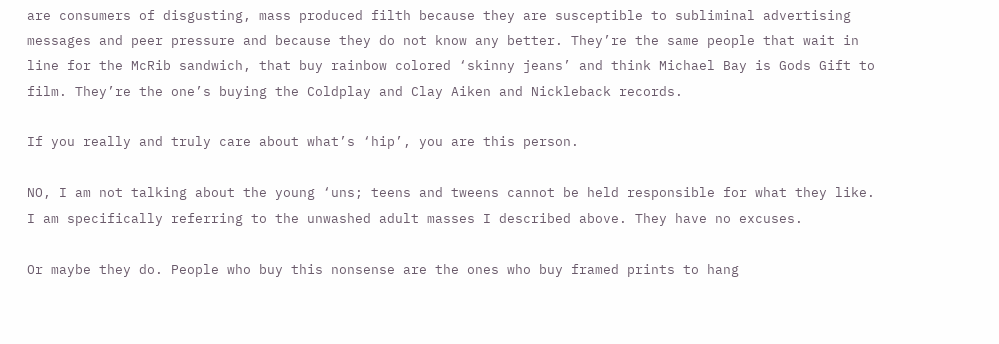are consumers of disgusting, mass produced filth because they are susceptible to subliminal advertising messages and peer pressure and because they do not know any better. They’re the same people that wait in line for the McRib sandwich, that buy rainbow colored ‘skinny jeans’ and think Michael Bay is Gods Gift to film. They’re the one’s buying the Coldplay and Clay Aiken and Nickleback records.

If you really and truly care about what’s ‘hip’, you are this person.

NO, I am not talking about the young ‘uns; teens and tweens cannot be held responsible for what they like. I am specifically referring to the unwashed adult masses I described above. They have no excuses.

Or maybe they do. People who buy this nonsense are the ones who buy framed prints to hang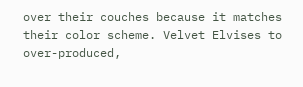over their couches because it matches their color scheme. Velvet Elvises to over-produced,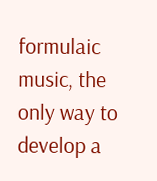formulaic music, the only way to develop a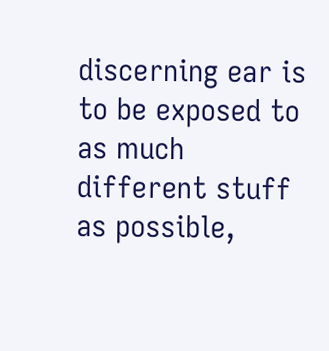discerning ear is to be exposed to as much different stuff as possible,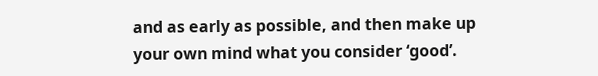and as early as possible, and then make up your own mind what you consider ‘good’.